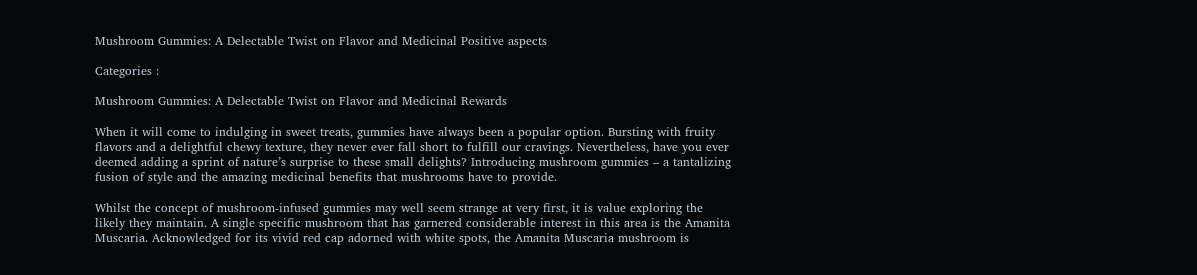Mushroom Gummies: A Delectable Twist on Flavor and Medicinal Positive aspects

Categories :

Mushroom Gummies: A Delectable Twist on Flavor and Medicinal Rewards

When it will come to indulging in sweet treats, gummies have always been a popular option. Bursting with fruity flavors and a delightful chewy texture, they never ever fall short to fulfill our cravings. Nevertheless, have you ever deemed adding a sprint of nature’s surprise to these small delights? Introducing mushroom gummies – a tantalizing fusion of style and the amazing medicinal benefits that mushrooms have to provide.

Whilst the concept of mushroom-infused gummies may well seem strange at very first, it is value exploring the likely they maintain. A single specific mushroom that has garnered considerable interest in this area is the Amanita Muscaria. Acknowledged for its vivid red cap adorned with white spots, the Amanita Muscaria mushroom is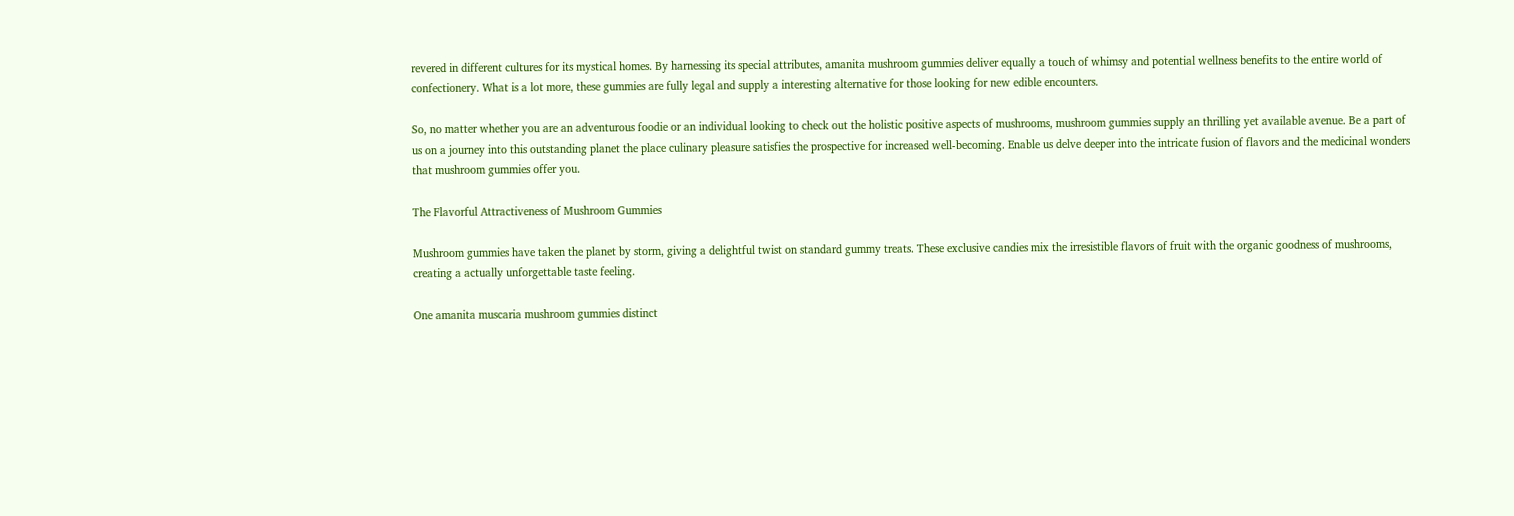revered in different cultures for its mystical homes. By harnessing its special attributes, amanita mushroom gummies deliver equally a touch of whimsy and potential wellness benefits to the entire world of confectionery. What is a lot more, these gummies are fully legal and supply a interesting alternative for those looking for new edible encounters.

So, no matter whether you are an adventurous foodie or an individual looking to check out the holistic positive aspects of mushrooms, mushroom gummies supply an thrilling yet available avenue. Be a part of us on a journey into this outstanding planet the place culinary pleasure satisfies the prospective for increased well-becoming. Enable us delve deeper into the intricate fusion of flavors and the medicinal wonders that mushroom gummies offer you.

The Flavorful Attractiveness of Mushroom Gummies

Mushroom gummies have taken the planet by storm, giving a delightful twist on standard gummy treats. These exclusive candies mix the irresistible flavors of fruit with the organic goodness of mushrooms, creating a actually unforgettable taste feeling.

One amanita muscaria mushroom gummies distinct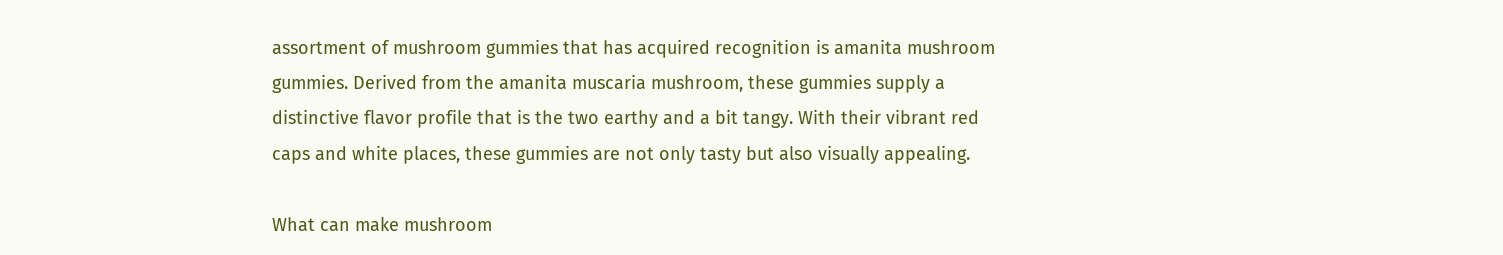assortment of mushroom gummies that has acquired recognition is amanita mushroom gummies. Derived from the amanita muscaria mushroom, these gummies supply a distinctive flavor profile that is the two earthy and a bit tangy. With their vibrant red caps and white places, these gummies are not only tasty but also visually appealing.

What can make mushroom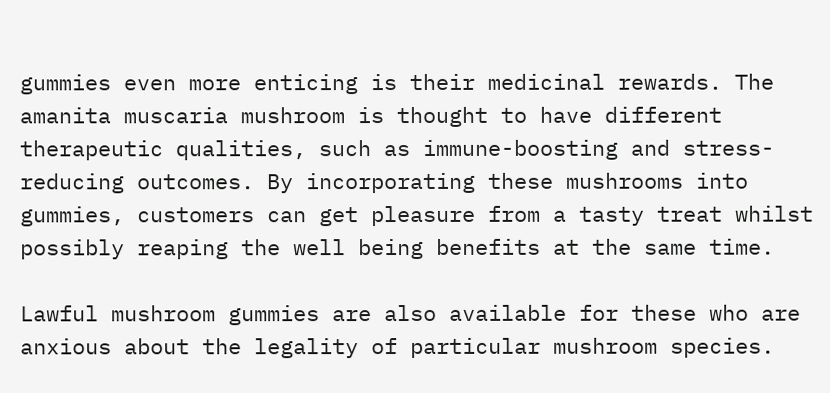gummies even more enticing is their medicinal rewards. The amanita muscaria mushroom is thought to have different therapeutic qualities, such as immune-boosting and stress-reducing outcomes. By incorporating these mushrooms into gummies, customers can get pleasure from a tasty treat whilst possibly reaping the well being benefits at the same time.

Lawful mushroom gummies are also available for these who are anxious about the legality of particular mushroom species.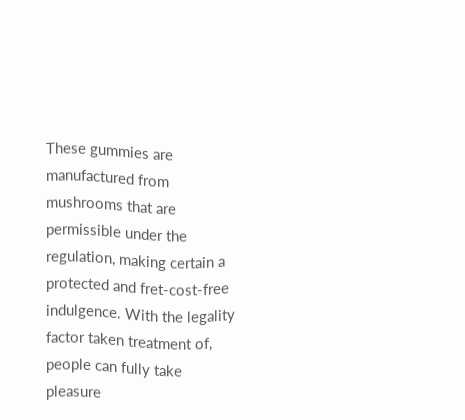These gummies are manufactured from mushrooms that are permissible under the regulation, making certain a protected and fret-cost-free indulgence. With the legality factor taken treatment of, people can fully take pleasure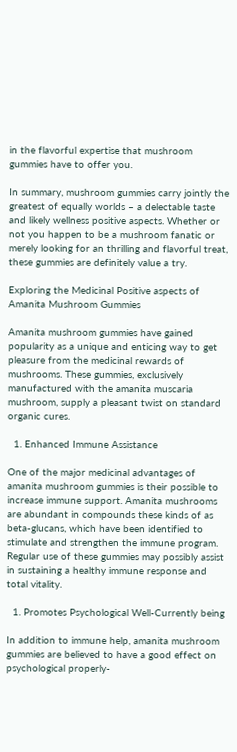in the flavorful expertise that mushroom gummies have to offer you.

In summary, mushroom gummies carry jointly the greatest of equally worlds – a delectable taste and likely wellness positive aspects. Whether or not you happen to be a mushroom fanatic or merely looking for an thrilling and flavorful treat, these gummies are definitely value a try.

Exploring the Medicinal Positive aspects of Amanita Mushroom Gummies

Amanita mushroom gummies have gained popularity as a unique and enticing way to get pleasure from the medicinal rewards of mushrooms. These gummies, exclusively manufactured with the amanita muscaria mushroom, supply a pleasant twist on standard organic cures.

  1. Enhanced Immune Assistance

One of the major medicinal advantages of amanita mushroom gummies is their possible to increase immune support. Amanita mushrooms are abundant in compounds these kinds of as beta-glucans, which have been identified to stimulate and strengthen the immune program. Regular use of these gummies may possibly assist in sustaining a healthy immune response and total vitality.

  1. Promotes Psychological Well-Currently being

In addition to immune help, amanita mushroom gummies are believed to have a good effect on psychological properly-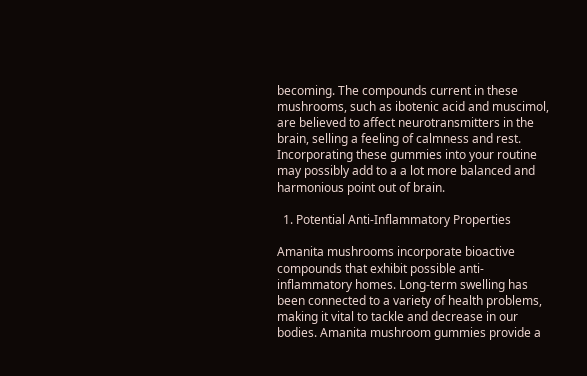becoming. The compounds current in these mushrooms, such as ibotenic acid and muscimol, are believed to affect neurotransmitters in the brain, selling a feeling of calmness and rest. Incorporating these gummies into your routine may possibly add to a a lot more balanced and harmonious point out of brain.

  1. Potential Anti-Inflammatory Properties

Amanita mushrooms incorporate bioactive compounds that exhibit possible anti-inflammatory homes. Long-term swelling has been connected to a variety of health problems, making it vital to tackle and decrease in our bodies. Amanita mushroom gummies provide a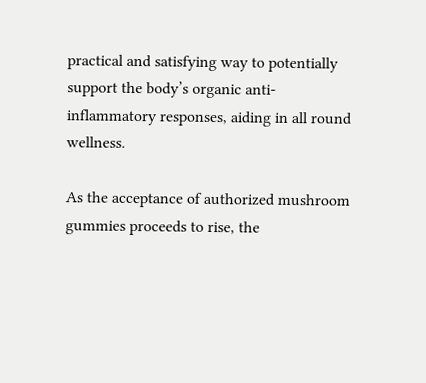practical and satisfying way to potentially support the body’s organic anti-inflammatory responses, aiding in all round wellness.

As the acceptance of authorized mushroom gummies proceeds to rise, the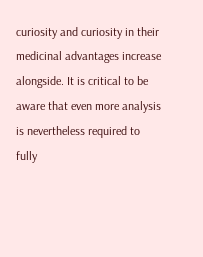curiosity and curiosity in their medicinal advantages increase alongside. It is critical to be aware that even more analysis is nevertheless required to fully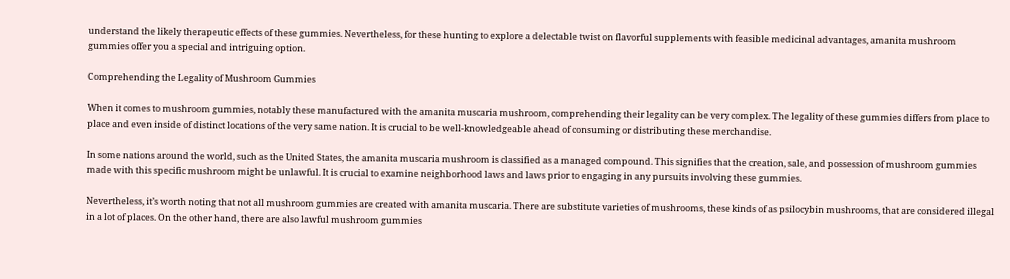understand the likely therapeutic effects of these gummies. Nevertheless, for these hunting to explore a delectable twist on flavorful supplements with feasible medicinal advantages, amanita mushroom gummies offer you a special and intriguing option.

Comprehending the Legality of Mushroom Gummies

When it comes to mushroom gummies, notably these manufactured with the amanita muscaria mushroom, comprehending their legality can be very complex. The legality of these gummies differs from place to place and even inside of distinct locations of the very same nation. It is crucial to be well-knowledgeable ahead of consuming or distributing these merchandise.

In some nations around the world, such as the United States, the amanita muscaria mushroom is classified as a managed compound. This signifies that the creation, sale, and possession of mushroom gummies made with this specific mushroom might be unlawful. It is crucial to examine neighborhood laws and laws prior to engaging in any pursuits involving these gummies.

Nevertheless, it’s worth noting that not all mushroom gummies are created with amanita muscaria. There are substitute varieties of mushrooms, these kinds of as psilocybin mushrooms, that are considered illegal in a lot of places. On the other hand, there are also lawful mushroom gummies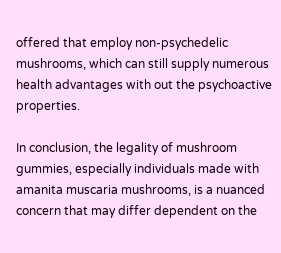offered that employ non-psychedelic mushrooms, which can still supply numerous health advantages with out the psychoactive properties.

In conclusion, the legality of mushroom gummies, especially individuals made with amanita muscaria mushrooms, is a nuanced concern that may differ dependent on the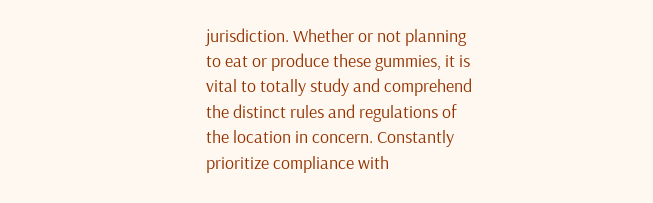jurisdiction. Whether or not planning to eat or produce these gummies, it is vital to totally study and comprehend the distinct rules and regulations of the location in concern. Constantly prioritize compliance with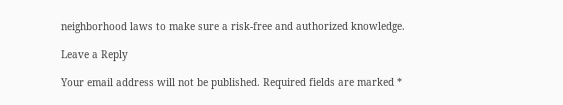neighborhood laws to make sure a risk-free and authorized knowledge.

Leave a Reply

Your email address will not be published. Required fields are marked *